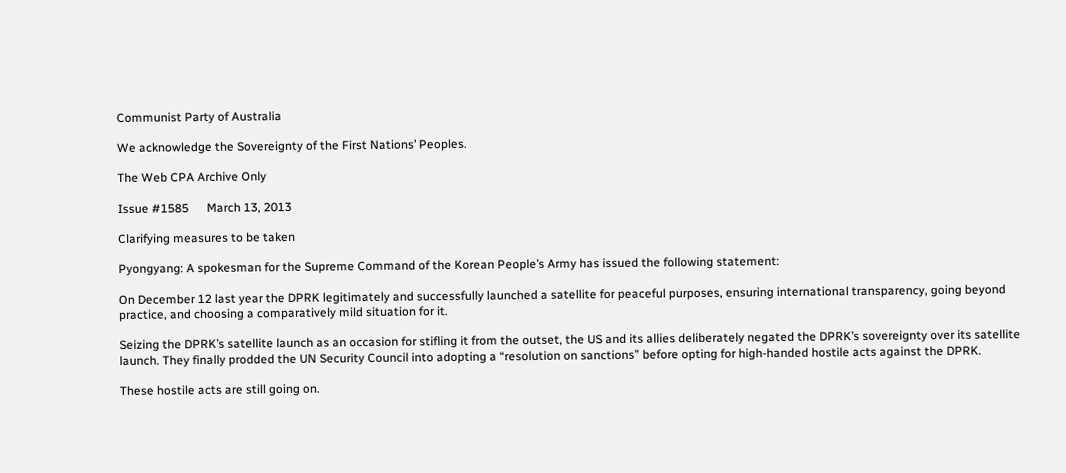Communist Party of Australia

We acknowledge the Sovereignty of the First Nations’ Peoples.

The Web CPA Archive Only

Issue #1585      March 13, 2013

Clarifying measures to be taken

Pyongyang: A spokesman for the Supreme Command of the Korean People’s Army has issued the following statement:

On December 12 last year the DPRK legitimately and successfully launched a satellite for peaceful purposes, ensuring international transparency, going beyond practice, and choosing a comparatively mild situation for it.

Seizing the DPRK’s satellite launch as an occasion for stifling it from the outset, the US and its allies deliberately negated the DPRK’s sovereignty over its satellite launch. They finally prodded the UN Security Council into adopting a “resolution on sanctions” before opting for high-handed hostile acts against the DPRK.

These hostile acts are still going on.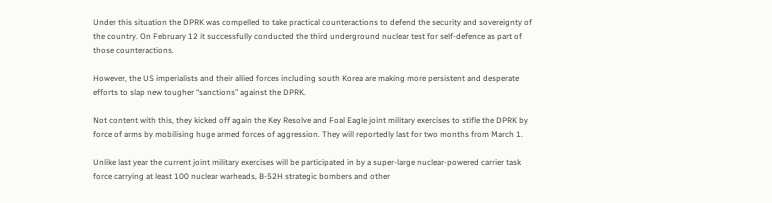Under this situation the DPRK was compelled to take practical counteractions to defend the security and sovereignty of the country. On February 12 it successfully conducted the third underground nuclear test for self-defence as part of those counteractions.

However, the US imperialists and their allied forces including south Korea are making more persistent and desperate efforts to slap new tougher “sanctions” against the DPRK.

Not content with this, they kicked off again the Key Resolve and Foal Eagle joint military exercises to stifle the DPRK by force of arms by mobilising huge armed forces of aggression. They will reportedly last for two months from March 1.

Unlike last year the current joint military exercises will be participated in by a super-large nuclear-powered carrier task force carrying at least 100 nuclear warheads, B-52H strategic bombers and other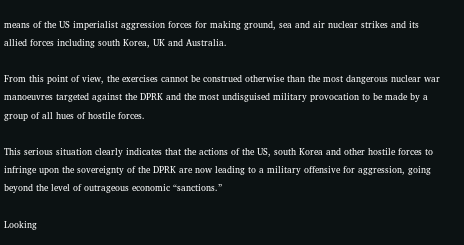means of the US imperialist aggression forces for making ground, sea and air nuclear strikes and its allied forces including south Korea, UK and Australia.

From this point of view, the exercises cannot be construed otherwise than the most dangerous nuclear war manoeuvres targeted against the DPRK and the most undisguised military provocation to be made by a group of all hues of hostile forces.

This serious situation clearly indicates that the actions of the US, south Korea and other hostile forces to infringe upon the sovereignty of the DPRK are now leading to a military offensive for aggression, going beyond the level of outrageous economic “sanctions.”

Looking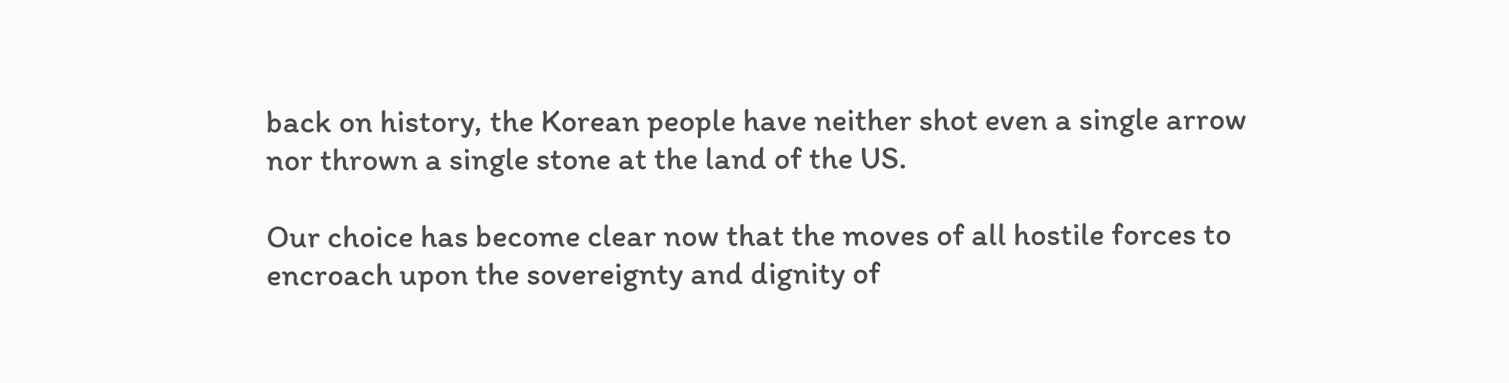back on history, the Korean people have neither shot even a single arrow nor thrown a single stone at the land of the US.

Our choice has become clear now that the moves of all hostile forces to encroach upon the sovereignty and dignity of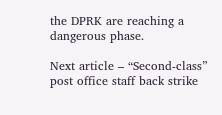the DPRK are reaching a dangerous phase.

Next article – “Second-class” post office staff back strike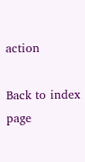action

Back to index page